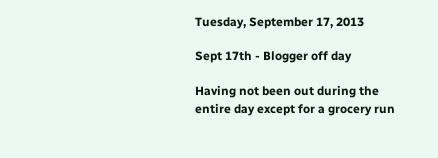Tuesday, September 17, 2013

Sept 17th - Blogger off day

Having not been out during the entire day except for a grocery run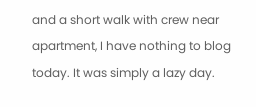and a short walk with crew near apartment, I have nothing to blog today. It was simply a lazy day.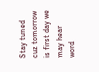Stay tuned cuz tomorrow is first day we may hear word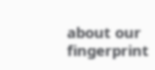about our fingerprint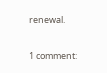renewal.

1 comment: